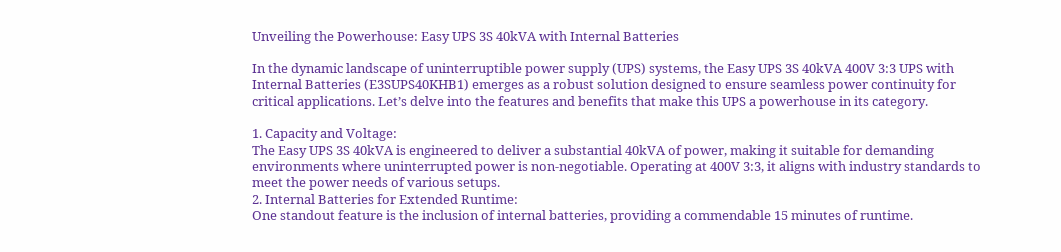Unveiling the Powerhouse: Easy UPS 3S 40kVA with Internal Batteries

In the dynamic landscape of uninterruptible power supply (UPS) systems, the Easy UPS 3S 40kVA 400V 3:3 UPS with Internal Batteries (E3SUPS40KHB1) emerges as a robust solution designed to ensure seamless power continuity for critical applications. Let’s delve into the features and benefits that make this UPS a powerhouse in its category.

1. Capacity and Voltage:
The Easy UPS 3S 40kVA is engineered to deliver a substantial 40kVA of power, making it suitable for demanding environments where uninterrupted power is non-negotiable. Operating at 400V 3:3, it aligns with industry standards to meet the power needs of various setups.
2. Internal Batteries for Extended Runtime:
One standout feature is the inclusion of internal batteries, providing a commendable 15 minutes of runtime.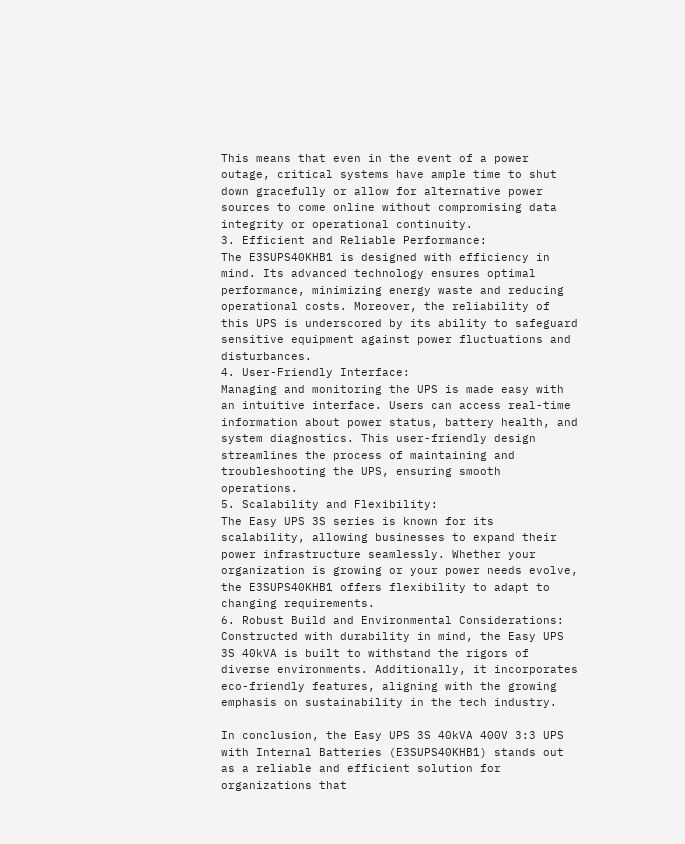This means that even in the event of a power outage, critical systems have ample time to shut down gracefully or allow for alternative power sources to come online without compromising data integrity or operational continuity.
3. Efficient and Reliable Performance:
The E3SUPS40KHB1 is designed with efficiency in mind. Its advanced technology ensures optimal performance, minimizing energy waste and reducing operational costs. Moreover, the reliability of this UPS is underscored by its ability to safeguard sensitive equipment against power fluctuations and disturbances.
4. User-Friendly Interface:
Managing and monitoring the UPS is made easy with an intuitive interface. Users can access real-time information about power status, battery health, and system diagnostics. This user-friendly design streamlines the process of maintaining and troubleshooting the UPS, ensuring smooth operations.
5. Scalability and Flexibility:
The Easy UPS 3S series is known for its scalability, allowing businesses to expand their power infrastructure seamlessly. Whether your organization is growing or your power needs evolve, the E3SUPS40KHB1 offers flexibility to adapt to changing requirements.
6. Robust Build and Environmental Considerations:
Constructed with durability in mind, the Easy UPS 3S 40kVA is built to withstand the rigors of diverse environments. Additionally, it incorporates eco-friendly features, aligning with the growing emphasis on sustainability in the tech industry.

In conclusion, the Easy UPS 3S 40kVA 400V 3:3 UPS with Internal Batteries (E3SUPS40KHB1) stands out as a reliable and efficient solution for organizations that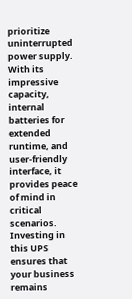prioritize uninterrupted power supply. With its impressive capacity, internal batteries for extended runtime, and user-friendly interface, it provides peace of mind in critical scenarios. Investing in this UPS ensures that your business remains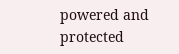powered and protected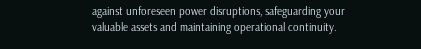against unforeseen power disruptions, safeguarding your valuable assets and maintaining operational continuity.